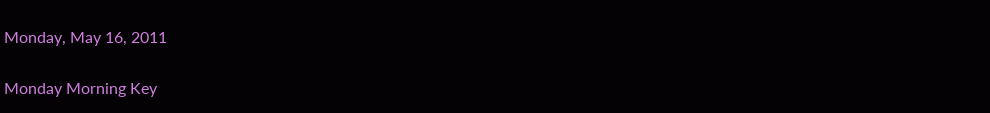Monday, May 16, 2011

Monday Morning Key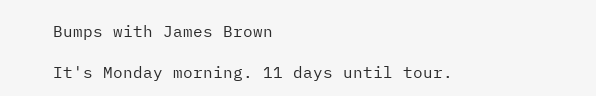Bumps with James Brown

It's Monday morning. 11 days until tour.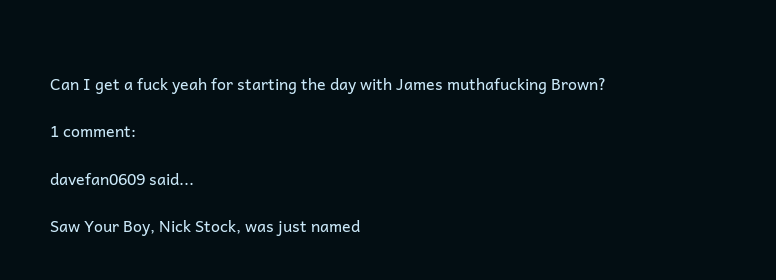Can I get a fuck yeah for starting the day with James muthafucking Brown?

1 comment:

davefan0609 said...

Saw Your Boy, Nick Stock, was just named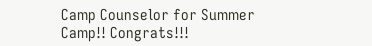Camp Counselor for Summer Camp!! Congrats!!!